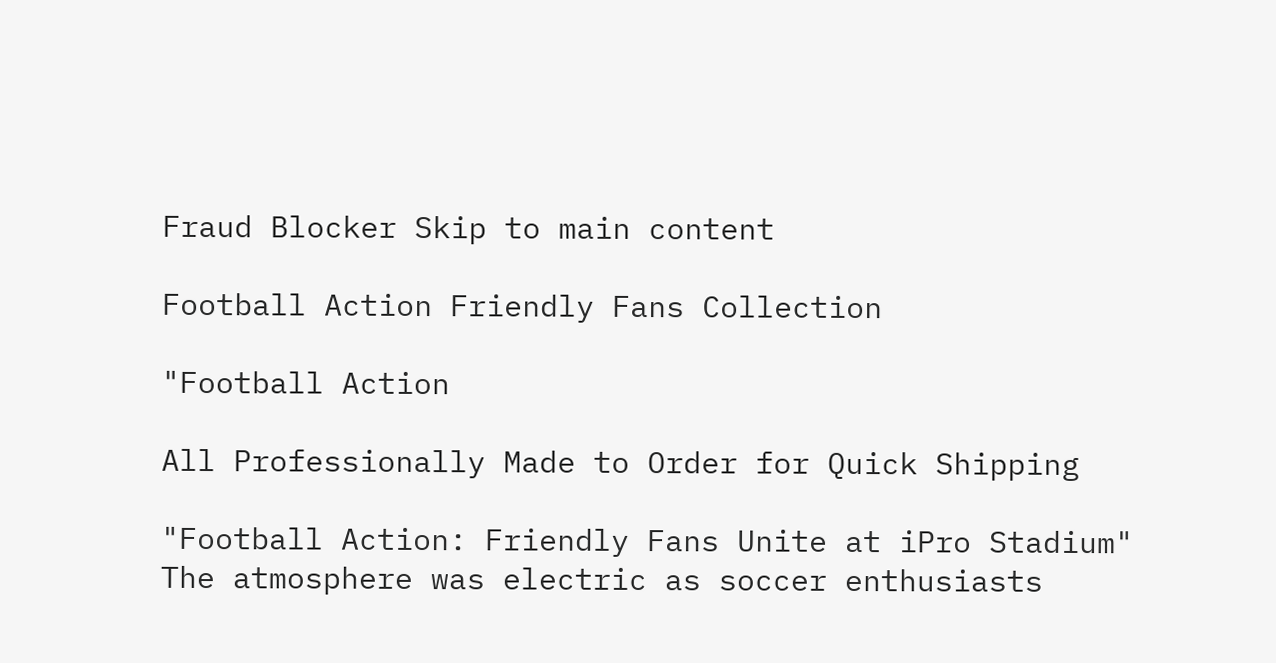Fraud Blocker Skip to main content

Football Action Friendly Fans Collection

"Football Action

All Professionally Made to Order for Quick Shipping

"Football Action: Friendly Fans Unite at iPro Stadium" The atmosphere was electric as soccer enthusiasts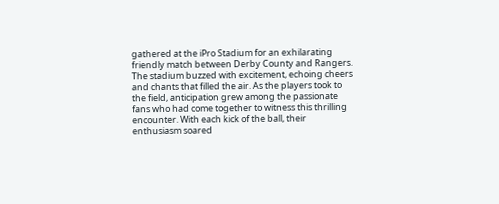gathered at the iPro Stadium for an exhilarating friendly match between Derby County and Rangers. The stadium buzzed with excitement, echoing cheers and chants that filled the air. As the players took to the field, anticipation grew among the passionate fans who had come together to witness this thrilling encounter. With each kick of the ball, their enthusiasm soared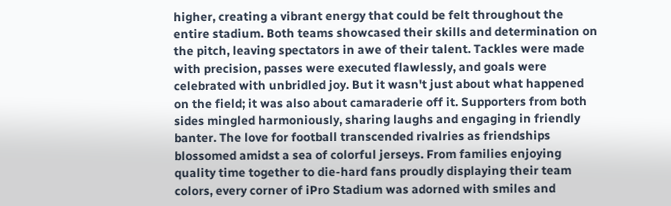higher, creating a vibrant energy that could be felt throughout the entire stadium. Both teams showcased their skills and determination on the pitch, leaving spectators in awe of their talent. Tackles were made with precision, passes were executed flawlessly, and goals were celebrated with unbridled joy. But it wasn't just about what happened on the field; it was also about camaraderie off it. Supporters from both sides mingled harmoniously, sharing laughs and engaging in friendly banter. The love for football transcended rivalries as friendships blossomed amidst a sea of colorful jerseys. From families enjoying quality time together to die-hard fans proudly displaying their team colors, every corner of iPro Stadium was adorned with smiles and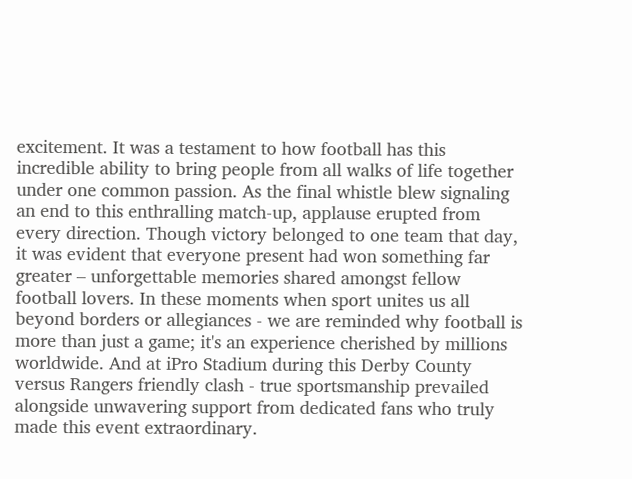excitement. It was a testament to how football has this incredible ability to bring people from all walks of life together under one common passion. As the final whistle blew signaling an end to this enthralling match-up, applause erupted from every direction. Though victory belonged to one team that day, it was evident that everyone present had won something far greater – unforgettable memories shared amongst fellow football lovers. In these moments when sport unites us all beyond borders or allegiances - we are reminded why football is more than just a game; it's an experience cherished by millions worldwide. And at iPro Stadium during this Derby County versus Rangers friendly clash - true sportsmanship prevailed alongside unwavering support from dedicated fans who truly made this event extraordinary.